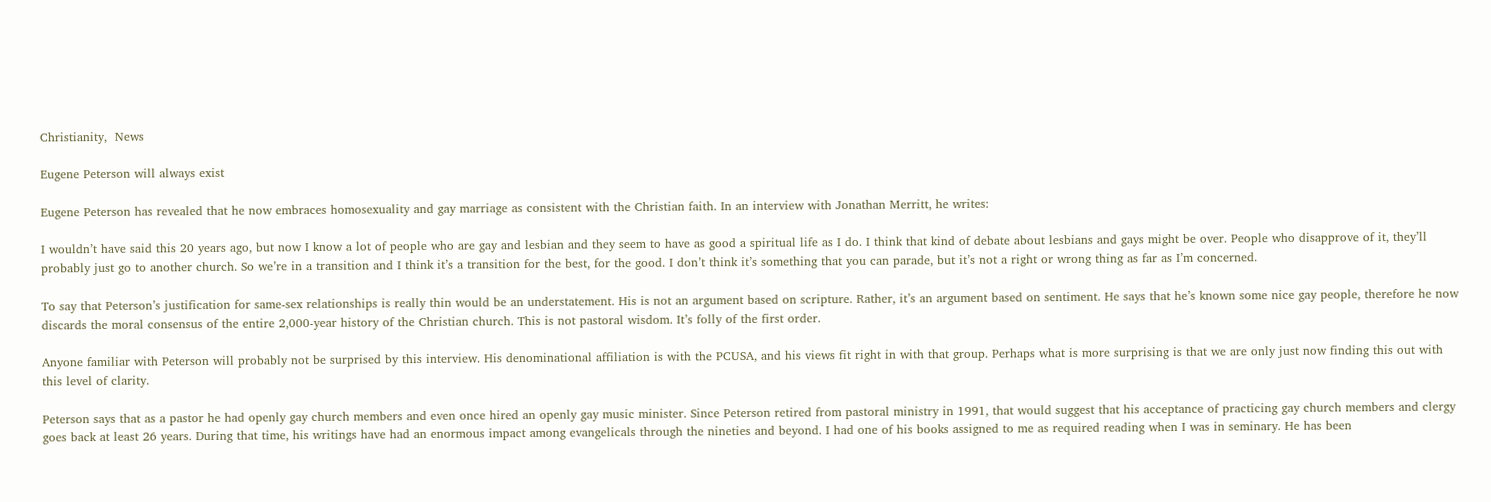Christianity,  News

Eugene Peterson will always exist

Eugene Peterson has revealed that he now embraces homosexuality and gay marriage as consistent with the Christian faith. In an interview with Jonathan Merritt, he writes:

I wouldn’t have said this 20 years ago, but now I know a lot of people who are gay and lesbian and they seem to have as good a spiritual life as I do. I think that kind of debate about lesbians and gays might be over. People who disapprove of it, they’ll probably just go to another church. So we’re in a transition and I think it’s a transition for the best, for the good. I don’t think it’s something that you can parade, but it’s not a right or wrong thing as far as I’m concerned.

To say that Peterson’s justification for same-sex relationships is really thin would be an understatement. His is not an argument based on scripture. Rather, it’s an argument based on sentiment. He says that he’s known some nice gay people, therefore he now discards the moral consensus of the entire 2,000-year history of the Christian church. This is not pastoral wisdom. It’s folly of the first order.

Anyone familiar with Peterson will probably not be surprised by this interview. His denominational affiliation is with the PCUSA, and his views fit right in with that group. Perhaps what is more surprising is that we are only just now finding this out with this level of clarity.

Peterson says that as a pastor he had openly gay church members and even once hired an openly gay music minister. Since Peterson retired from pastoral ministry in 1991, that would suggest that his acceptance of practicing gay church members and clergy goes back at least 26 years. During that time, his writings have had an enormous impact among evangelicals through the nineties and beyond. I had one of his books assigned to me as required reading when I was in seminary. He has been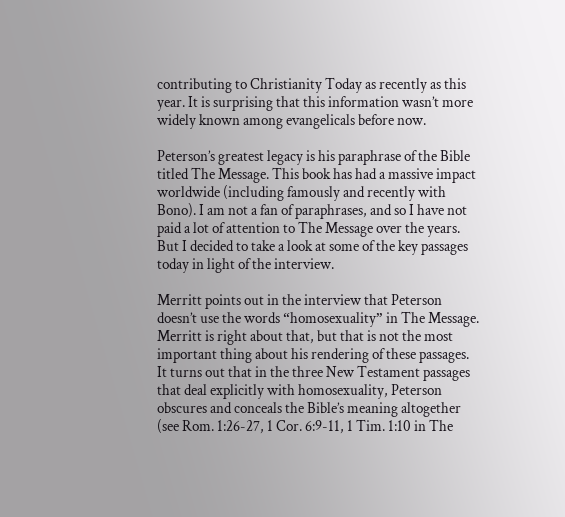contributing to Christianity Today as recently as this year. It is surprising that this information wasn’t more widely known among evangelicals before now.

Peterson’s greatest legacy is his paraphrase of the Bible titled The Message. This book has had a massive impact worldwide (including famously and recently with Bono). I am not a fan of paraphrases, and so I have not paid a lot of attention to The Message over the years. But I decided to take a look at some of the key passages today in light of the interview.

Merritt points out in the interview that Peterson doesn’t use the words “homosexuality” in The Message. Merritt is right about that, but that is not the most important thing about his rendering of these passages. It turns out that in the three New Testament passages that deal explicitly with homosexuality, Peterson obscures and conceals the Bible’s meaning altogether (see Rom. 1:26-27, 1 Cor. 6:9-11, 1 Tim. 1:10 in The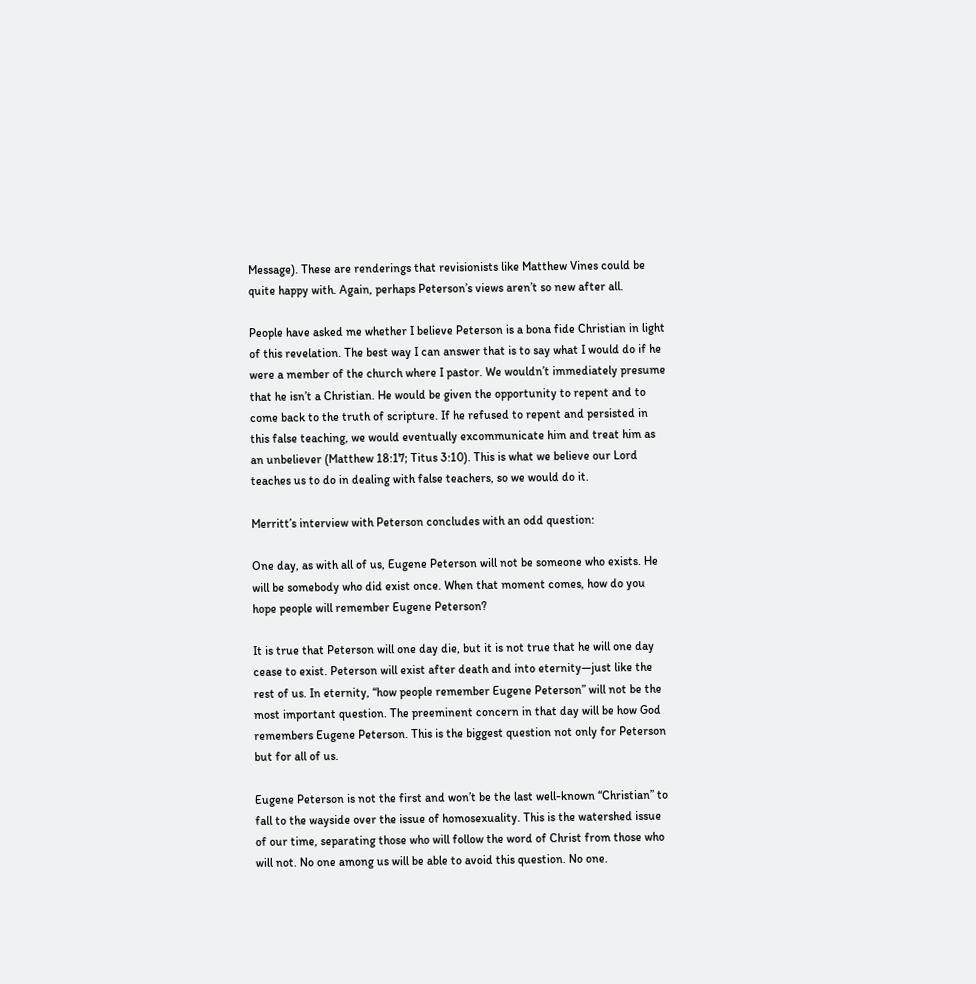Message). These are renderings that revisionists like Matthew Vines could be quite happy with. Again, perhaps Peterson’s views aren’t so new after all.

People have asked me whether I believe Peterson is a bona fide Christian in light of this revelation. The best way I can answer that is to say what I would do if he were a member of the church where I pastor. We wouldn’t immediately presume that he isn’t a Christian. He would be given the opportunity to repent and to come back to the truth of scripture. If he refused to repent and persisted in this false teaching, we would eventually excommunicate him and treat him as an unbeliever (Matthew 18:17; Titus 3:10). This is what we believe our Lord teaches us to do in dealing with false teachers, so we would do it.

Merritt’s interview with Peterson concludes with an odd question:

One day, as with all of us, Eugene Peterson will not be someone who exists. He will be somebody who did exist once. When that moment comes, how do you hope people will remember Eugene Peterson?

It is true that Peterson will one day die, but it is not true that he will one day cease to exist. Peterson will exist after death and into eternity—just like the rest of us. In eternity, “how people remember Eugene Peterson” will not be the most important question. The preeminent concern in that day will be how God remembers Eugene Peterson. This is the biggest question not only for Peterson but for all of us.

Eugene Peterson is not the first and won’t be the last well-known “Christian” to fall to the wayside over the issue of homosexuality. This is the watershed issue of our time, separating those who will follow the word of Christ from those who will not. No one among us will be able to avoid this question. No one.